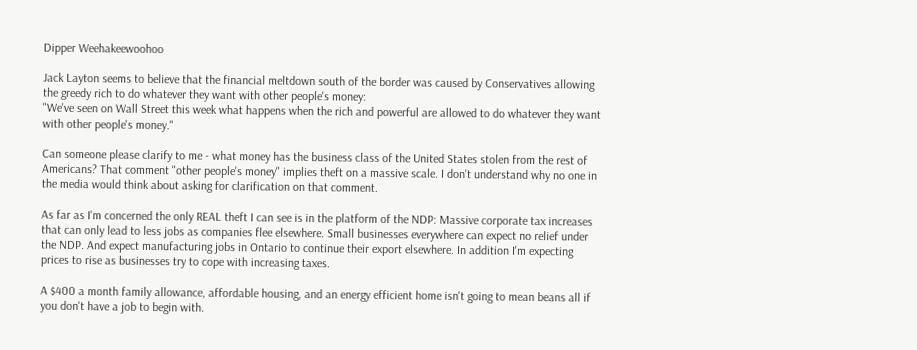Dipper Weehakeewoohoo

Jack Layton seems to believe that the financial meltdown south of the border was caused by Conservatives allowing the greedy rich to do whatever they want with other people's money:
"We've seen on Wall Street this week what happens when the rich and powerful are allowed to do whatever they want with other people's money."

Can someone please clarify to me - what money has the business class of the United States stolen from the rest of Americans? That comment "other people's money" implies theft on a massive scale. I don't understand why no one in the media would think about asking for clarification on that comment.

As far as I'm concerned the only REAL theft I can see is in the platform of the NDP: Massive corporate tax increases that can only lead to less jobs as companies flee elsewhere. Small businesses everywhere can expect no relief under the NDP. And expect manufacturing jobs in Ontario to continue their export elsewhere. In addition I'm expecting prices to rise as businesses try to cope with increasing taxes.

A $400 a month family allowance, affordable housing, and an energy efficient home isn't going to mean beans all if you don't have a job to begin with.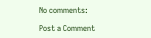No comments:

Post a Comment